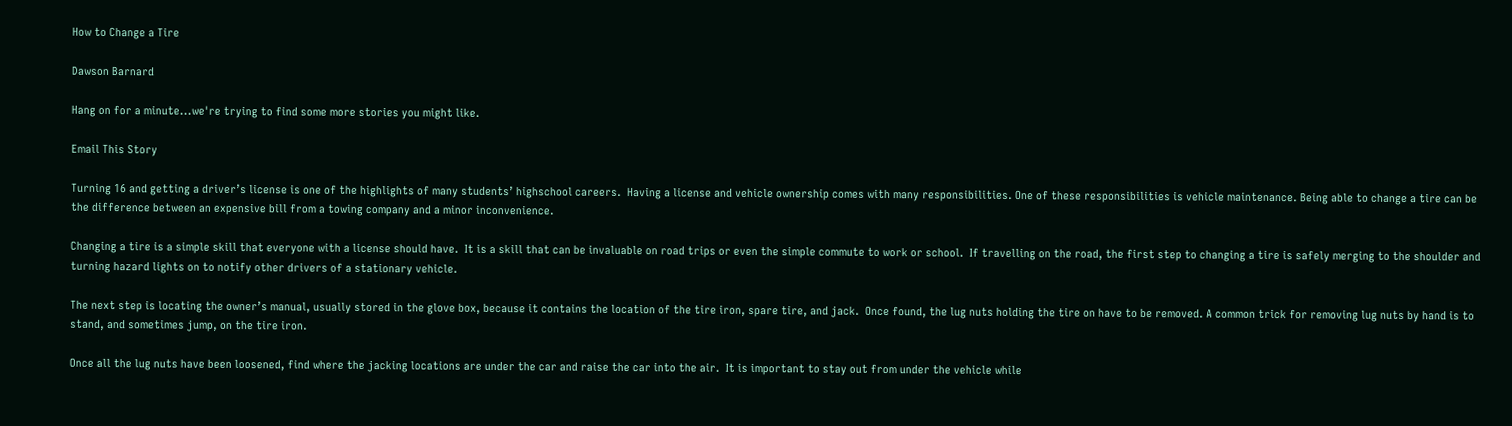How to Change a Tire

Dawson Barnard

Hang on for a minute...we're trying to find some more stories you might like.

Email This Story

Turning 16 and getting a driver’s license is one of the highlights of many students’ highschool careers.  Having a license and vehicle ownership comes with many responsibilities. One of these responsibilities is vehicle maintenance. Being able to change a tire can be the difference between an expensive bill from a towing company and a minor inconvenience.

Changing a tire is a simple skill that everyone with a license should have.  It is a skill that can be invaluable on road trips or even the simple commute to work or school.  If travelling on the road, the first step to changing a tire is safely merging to the shoulder and turning hazard lights on to notify other drivers of a stationary vehicle.

The next step is locating the owner’s manual, usually stored in the glove box, because it contains the location of the tire iron, spare tire, and jack.  Once found, the lug nuts holding the tire on have to be removed. A common trick for removing lug nuts by hand is to stand, and sometimes jump, on the tire iron.

Once all the lug nuts have been loosened, find where the jacking locations are under the car and raise the car into the air.  It is important to stay out from under the vehicle while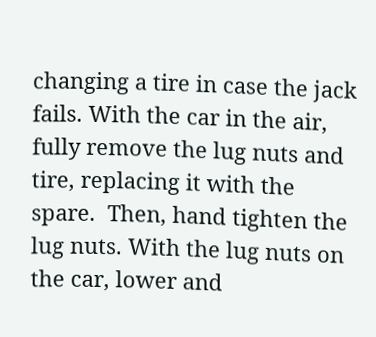changing a tire in case the jack fails. With the car in the air, fully remove the lug nuts and tire, replacing it with the spare.  Then, hand tighten the lug nuts. With the lug nuts on the car, lower and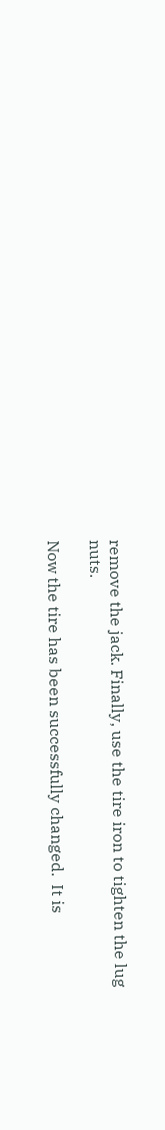remove the jack. Finally, use the tire iron to tighten the lug nuts.

Now the tire has been successfully changed.  It is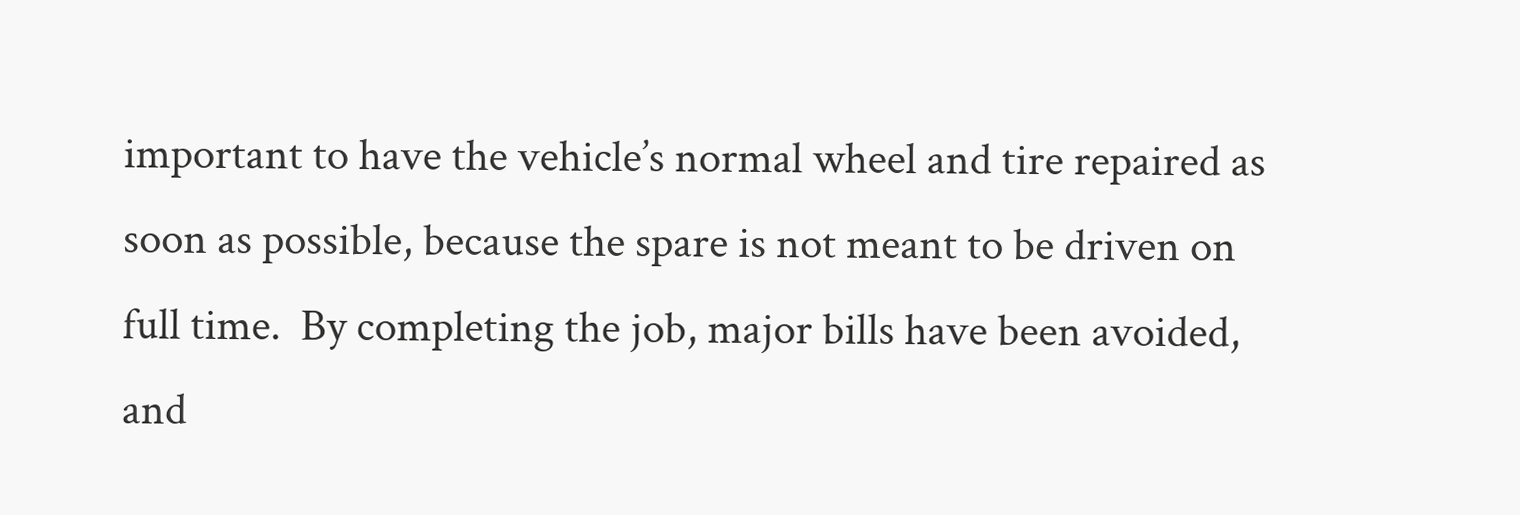important to have the vehicle’s normal wheel and tire repaired as soon as possible, because the spare is not meant to be driven on full time.  By completing the job, major bills have been avoided, and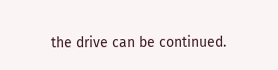the drive can be continued.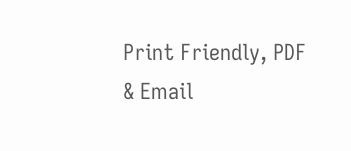Print Friendly, PDF & Email